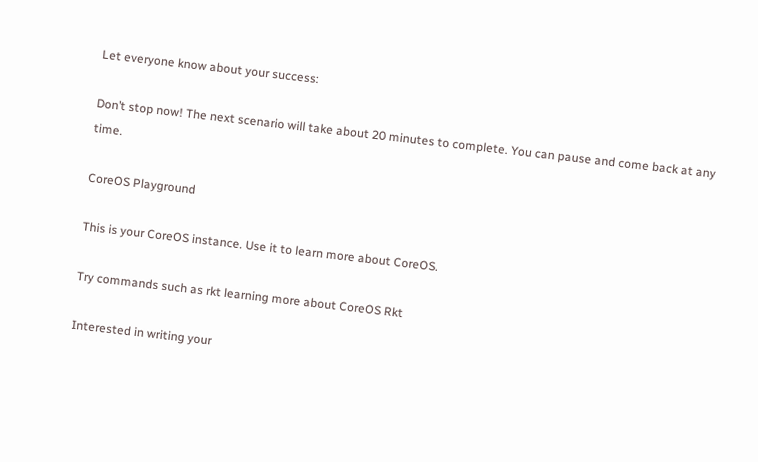Let everyone know about your success:

Don’t stop now! The next scenario will take about 20 minutes to complete. You can pause and come back at any time.

CoreOS Playground

This is your CoreOS instance. Use it to learn more about CoreOS.

Try commands such as rkt learning more about CoreOS Rkt

Interested in writing your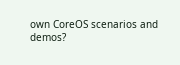own CoreOS scenarios and demos?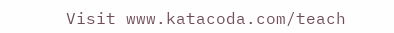Visit www.katacoda.com/teach